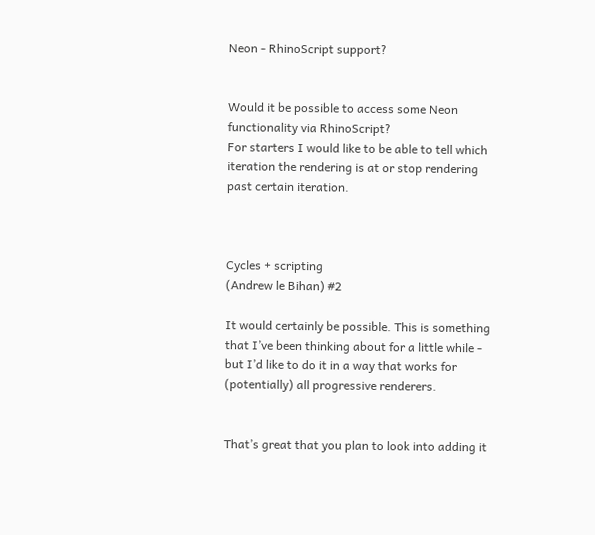Neon - RhinoScript support?


Would it be possible to access some Neon functionality via RhinoScript?
For starters I would like to be able to tell which iteration the rendering is at or stop rendering past certain iteration.



Cycles + scripting
(Andrew le Bihan) #2

It would certainly be possible. This is something that I’ve been thinking about for a little while - but I’d like to do it in a way that works for (potentially) all progressive renderers.


That’s great that you plan to look into adding it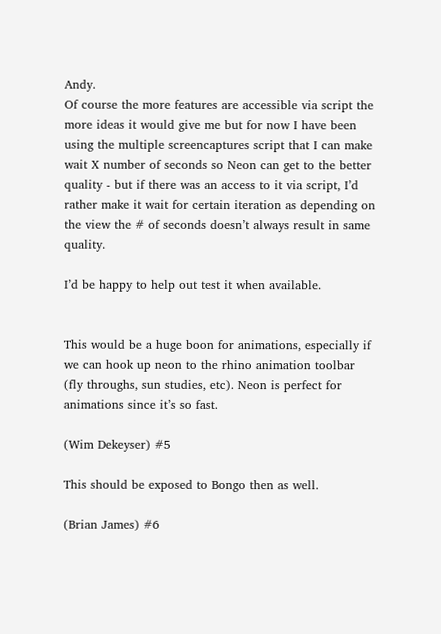Andy.
Of course the more features are accessible via script the more ideas it would give me but for now I have been using the multiple screencaptures script that I can make wait X number of seconds so Neon can get to the better quality - but if there was an access to it via script, I’d rather make it wait for certain iteration as depending on the view the # of seconds doesn’t always result in same quality.

I’d be happy to help out test it when available.


This would be a huge boon for animations, especially if we can hook up neon to the rhino animation toolbar (fly throughs, sun studies, etc). Neon is perfect for animations since it’s so fast.

(Wim Dekeyser) #5

This should be exposed to Bongo then as well.

(Brian James) #6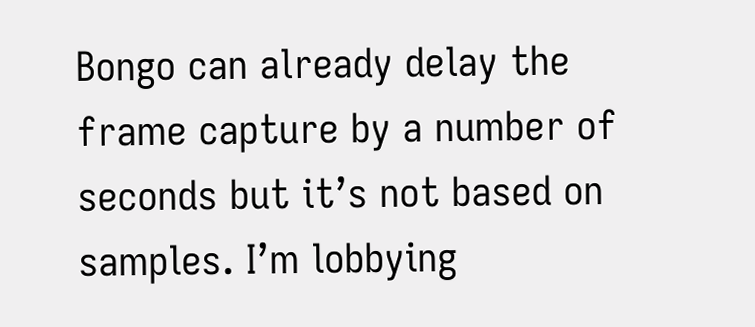Bongo can already delay the frame capture by a number of seconds but it’s not based on samples. I’m lobbying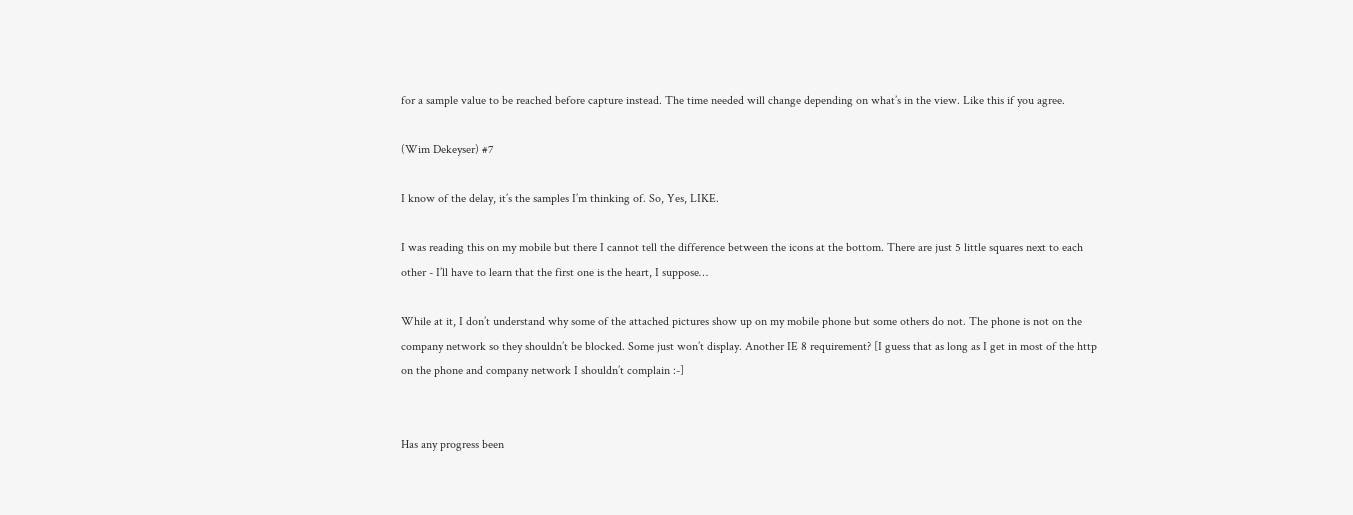for a sample value to be reached before capture instead. The time needed will change depending on what’s in the view. Like this if you agree.

(Wim Dekeyser) #7

I know of the delay, it’s the samples I’m thinking of. So, Yes, LIKE.

I was reading this on my mobile but there I cannot tell the difference between the icons at the bottom. There are just 5 little squares next to each other - I’ll have to learn that the first one is the heart, I suppose…

While at it, I don’t understand why some of the attached pictures show up on my mobile phone but some others do not. The phone is not on the company network so they shouldn’t be blocked. Some just won’t display. Another IE 8 requirement? [I guess that as long as I get in most of the http on the phone and company network I shouldn’t complain :-]


Has any progress been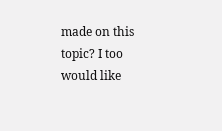made on this topic? I too would like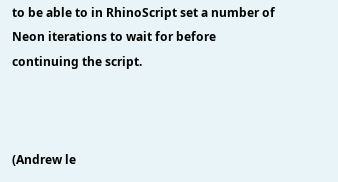to be able to in RhinoScript set a number of Neon iterations to wait for before continuing the script.



(Andrew le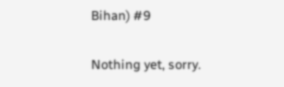Bihan) #9

Nothing yet, sorry.